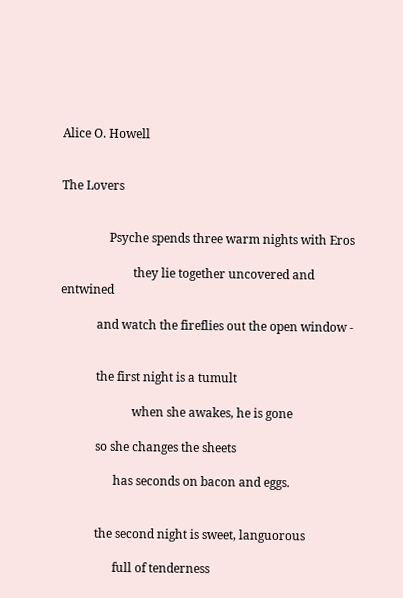Alice O. Howell


The Lovers


                Psyche spends three warm nights with Eros

                        they lie together uncovered and entwined

            and watch the fireflies out the open window -


            the first night is a tumult

                        when she awakes, he is gone

            so she changes the sheets

                  has seconds on bacon and eggs.


            the second night is sweet, languorous

                  full of tenderness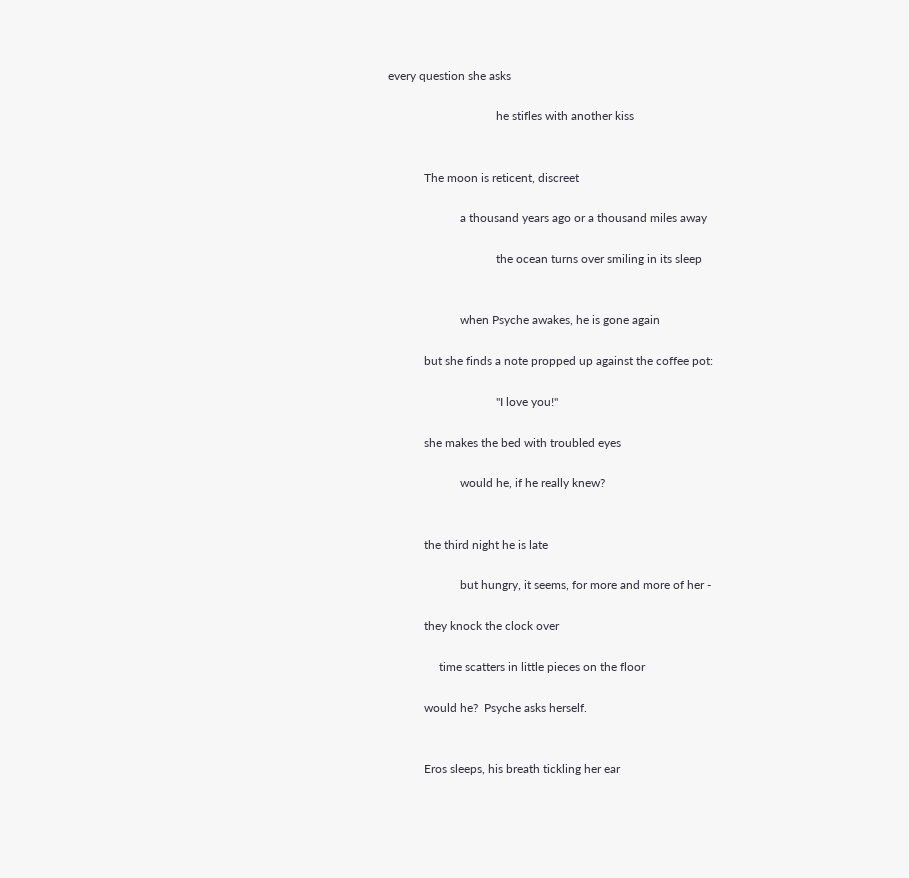every question she asks

                                    he stifles with another kiss


            The moon is reticent, discreet

                        a thousand years ago or a thousand miles away

                                    the ocean turns over smiling in its sleep


                        when Psyche awakes, he is gone again

            but she finds a note propped up against the coffee pot:

                                    "I love you!"

            she makes the bed with troubled eyes

                        would he, if he really knew?


            the third night he is late

                        but hungry, it seems, for more and more of her -

            they knock the clock over

                 time scatters in little pieces on the floor

            would he?  Psyche asks herself.


            Eros sleeps, his breath tickling her ear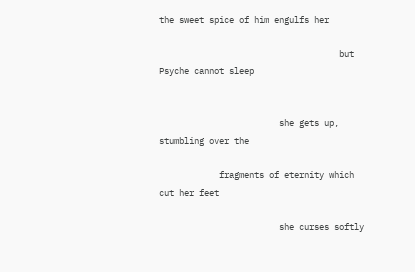the sweet spice of him engulfs her

                                    but Psyche cannot sleep


                        she gets up, stumbling over the

            fragments of eternity which cut her feet

                        she curses softly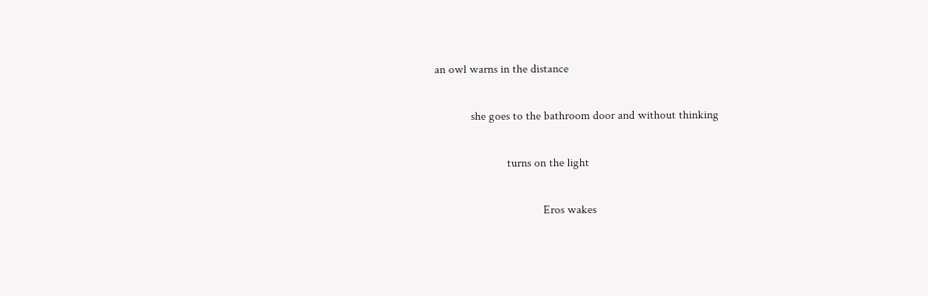an owl warns in the distance

            she goes to the bathroom door and without thinking

                        turns on the light

                                    Eros wakes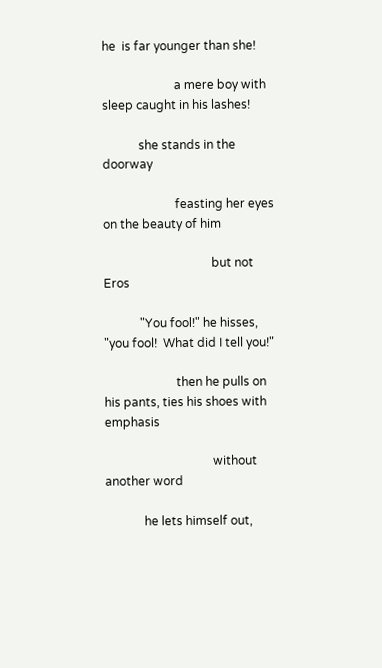he  is far younger than she!

                        a mere boy with sleep caught in his lashes!

            she stands in the doorway

                        feasting her eyes on the beauty of him

                                    but not Eros

            "You fool!" he hisses, "you fool!  What did I tell you!"

                        then he pulls on his pants, ties his shoes with emphasis

                                    without another word

             he lets himself out,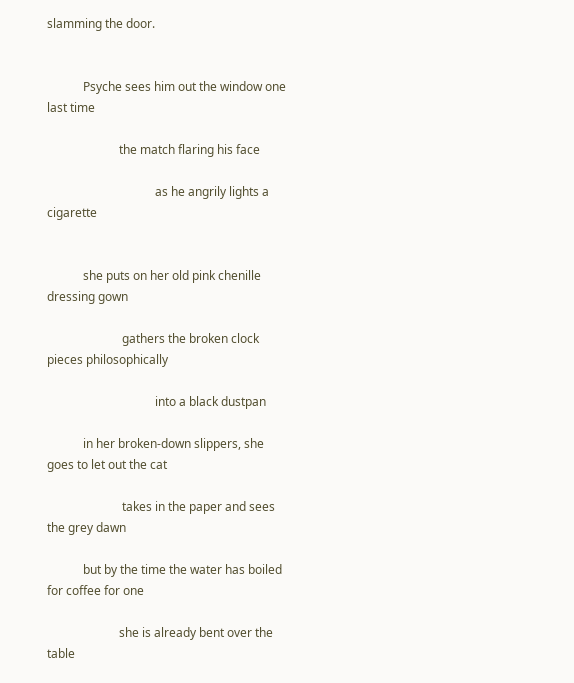slamming the door.


            Psyche sees him out the window one last time

                        the match flaring his face

                                    as he angrily lights a cigarette


            she puts on her old pink chenille dressing gown

                         gathers the broken clock pieces philosophically

                                    into a black dustpan

            in her broken-down slippers, she goes to let out the cat

                         takes in the paper and sees the grey dawn

            but by the time the water has boiled for coffee for one

                        she is already bent over the table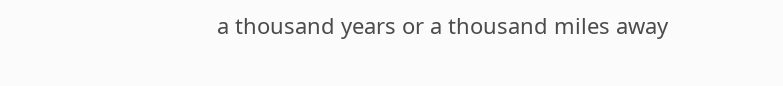a thousand years or a thousand miles away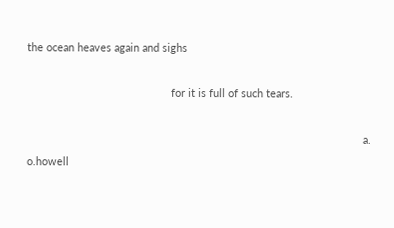the ocean heaves again and sighs

                                                for it is full of such tears.

                                                                                                                a. o.howell